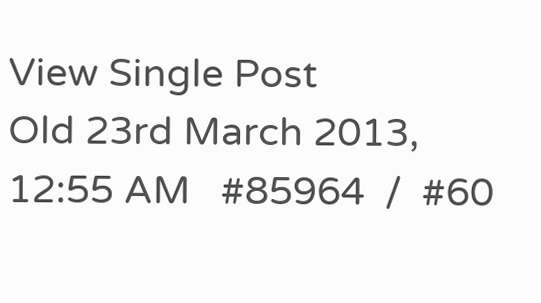View Single Post
Old 23rd March 2013, 12:55 AM   #85964  /  #60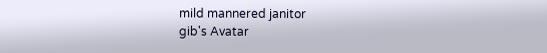mild mannered janitor
gib's Avatar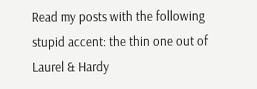Read my posts with the following stupid accent: the thin one out of Laurel & Hardy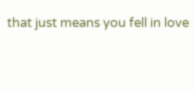that just means you fell in love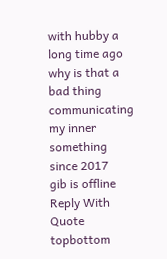with hubby a long time ago why is that a bad thing
communicating my inner something since 2017
gib is offline   Reply With Quote topbottom